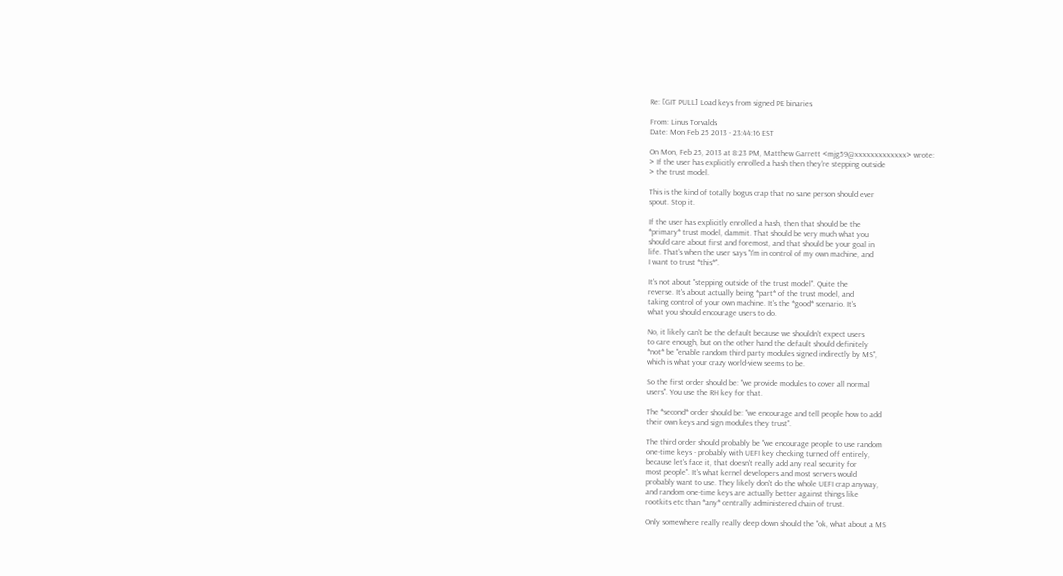Re: [GIT PULL] Load keys from signed PE binaries

From: Linus Torvalds
Date: Mon Feb 25 2013 - 23:44:16 EST

On Mon, Feb 25, 2013 at 8:23 PM, Matthew Garrett <mjg59@xxxxxxxxxxxxx> wrote:
> If the user has explicitly enrolled a hash then they're stepping outside
> the trust model.

This is the kind of totally bogus crap that no sane person should ever
spout. Stop it.

If the user has explicitly enrolled a hash, then that should be the
*primary* trust model, dammit. That should be very much what you
should care about first and foremost, and that should be your goal in
life. That's when the user says "I'm in control of my own machine, and
I want to trust *this*".

It's not about "stepping outside of the trust model". Quite the
reverse. It's about actually being *part* of the trust model, and
taking control of your own machine. It's the *good* scenario. It's
what you should encourage users to do.

No, it likely can't be the default because we shouldn't expect users
to care enough, but on the other hand the default should definitely
*not* be "enable random third party modules signed indirectly by MS",
which is what your crazy world-view seems to be.

So the first order should be: "we provide modules to cover all normal
users". You use the RH key for that.

The *second* order should be: "we encourage and tell people how to add
their own keys and sign modules they trust".

The third order should probably be "we encourage people to use random
one-time keys - probably with UEFI key checking turned off entirely,
because let's face it, that doesn't really add any real security for
most people". It's what kernel developers and most servers would
probably want to use. They likely don't do the whole UEFI crap anyway,
and random one-time keys are actually better against things like
rootkits etc than *any* centrally administered chain of trust.

Only somewhere really really deep down should the "ok, what about a MS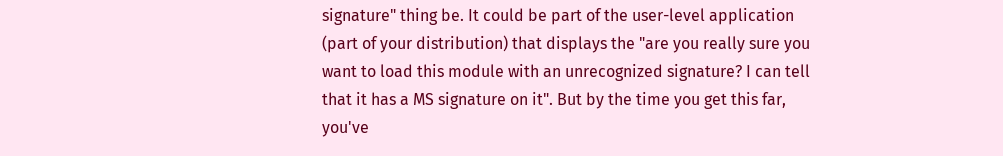signature" thing be. It could be part of the user-level application
(part of your distribution) that displays the "are you really sure you
want to load this module with an unrecognized signature? I can tell
that it has a MS signature on it". But by the time you get this far,
you've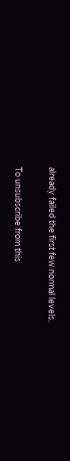already failed the first few normal levels.

To unsubscribe from this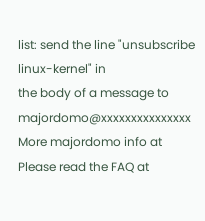list: send the line "unsubscribe linux-kernel" in
the body of a message to majordomo@xxxxxxxxxxxxxxx
More majordomo info at
Please read the FAQ at